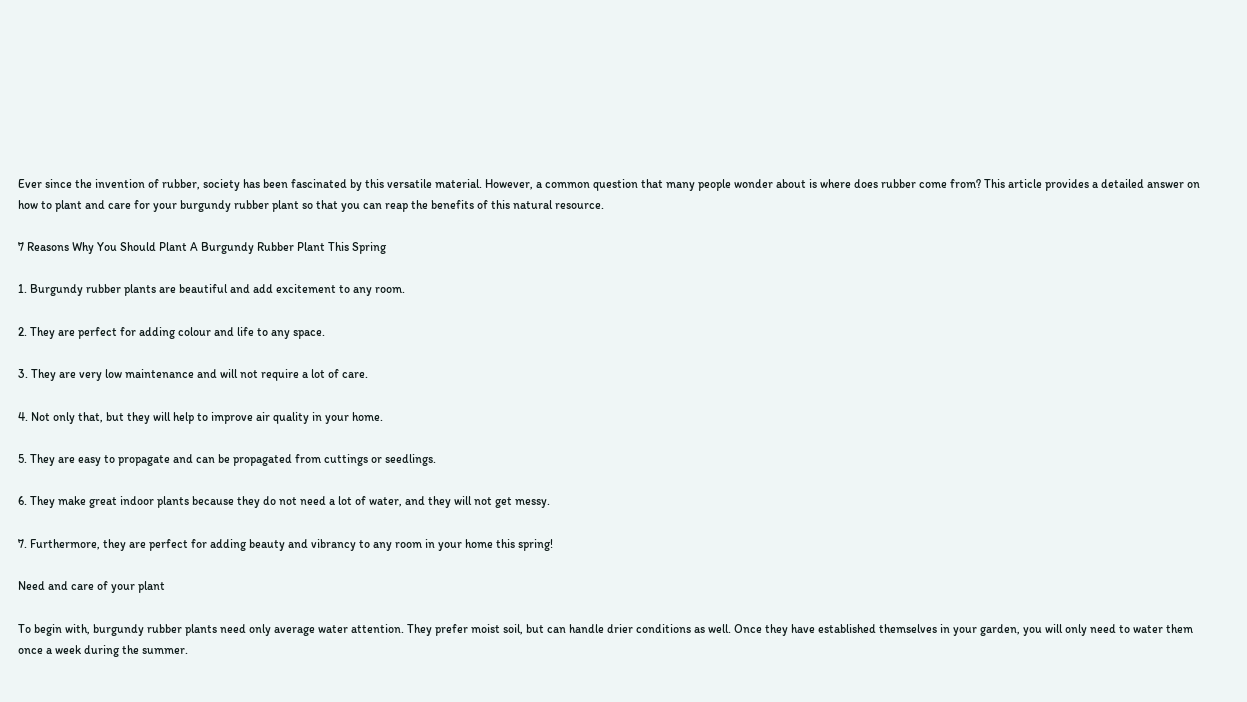Ever since the invention of rubber, society has been fascinated by this versatile material. However, a common question that many people wonder about is where does rubber come from? This article provides a detailed answer on how to plant and care for your burgundy rubber plant so that you can reap the benefits of this natural resource.

7 Reasons Why You Should Plant A Burgundy Rubber Plant This Spring

1. Burgundy rubber plants are beautiful and add excitement to any room.

2. They are perfect for adding colour and life to any space.

3. They are very low maintenance and will not require a lot of care.

4. Not only that, but they will help to improve air quality in your home.

5. They are easy to propagate and can be propagated from cuttings or seedlings.

6. They make great indoor plants because they do not need a lot of water, and they will not get messy.

7. Furthermore, they are perfect for adding beauty and vibrancy to any room in your home this spring!

Need and care of your plant

To begin with, burgundy rubber plants need only average water attention. They prefer moist soil, but can handle drier conditions as well. Once they have established themselves in your garden, you will only need to water them once a week during the summer.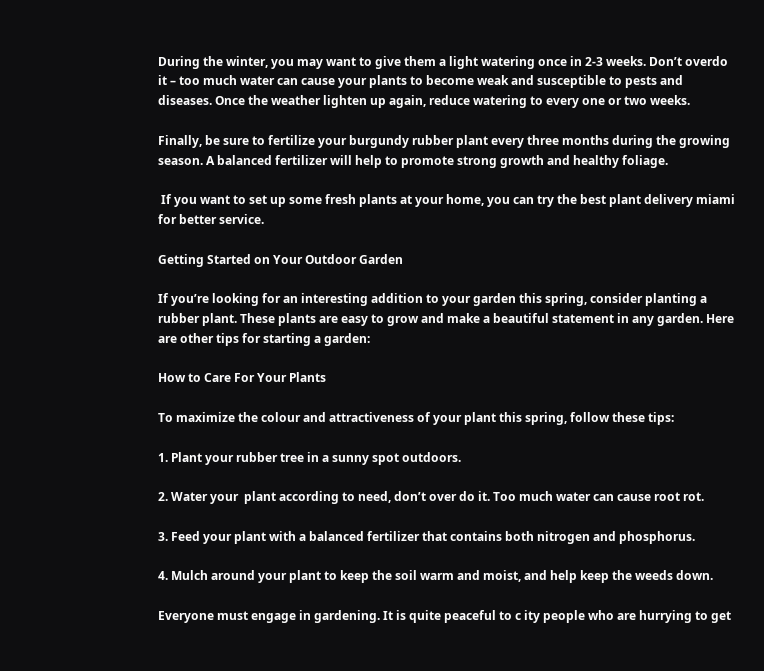During the winter, you may want to give them a light watering once in 2-3 weeks. Don’t overdo it – too much water can cause your plants to become weak and susceptible to pests and diseases. Once the weather lighten up again, reduce watering to every one or two weeks.

Finally, be sure to fertilize your burgundy rubber plant every three months during the growing season. A balanced fertilizer will help to promote strong growth and healthy foliage.

 If you want to set up some fresh plants at your home, you can try the best plant delivery miami for better service.

Getting Started on Your Outdoor Garden

If you’re looking for an interesting addition to your garden this spring, consider planting a rubber plant. These plants are easy to grow and make a beautiful statement in any garden. Here are other tips for starting a garden:

How to Care For Your Plants

To maximize the colour and attractiveness of your plant this spring, follow these tips:

1. Plant your rubber tree in a sunny spot outdoors.

2. Water your  plant according to need, don’t over do it. Too much water can cause root rot.

3. Feed your plant with a balanced fertilizer that contains both nitrogen and phosphorus.

4. Mulch around your plant to keep the soil warm and moist, and help keep the weeds down.

Everyone must engage in gardening. It is quite peaceful to c ity people who are hurrying to get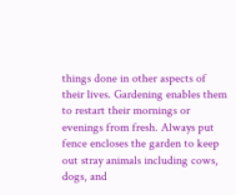things done in other aspects of their lives. Gardening enables them to restart their mornings or evenings from fresh. Always put fence encloses the garden to keep out stray animals including cows, dogs, and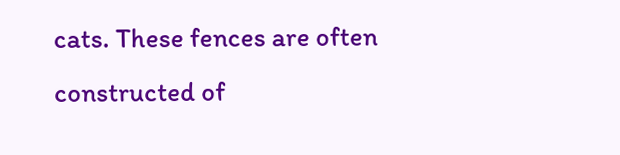cats. These fences are often constructed of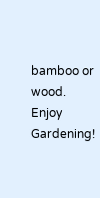bamboo or wood. Enjoy Gardening!